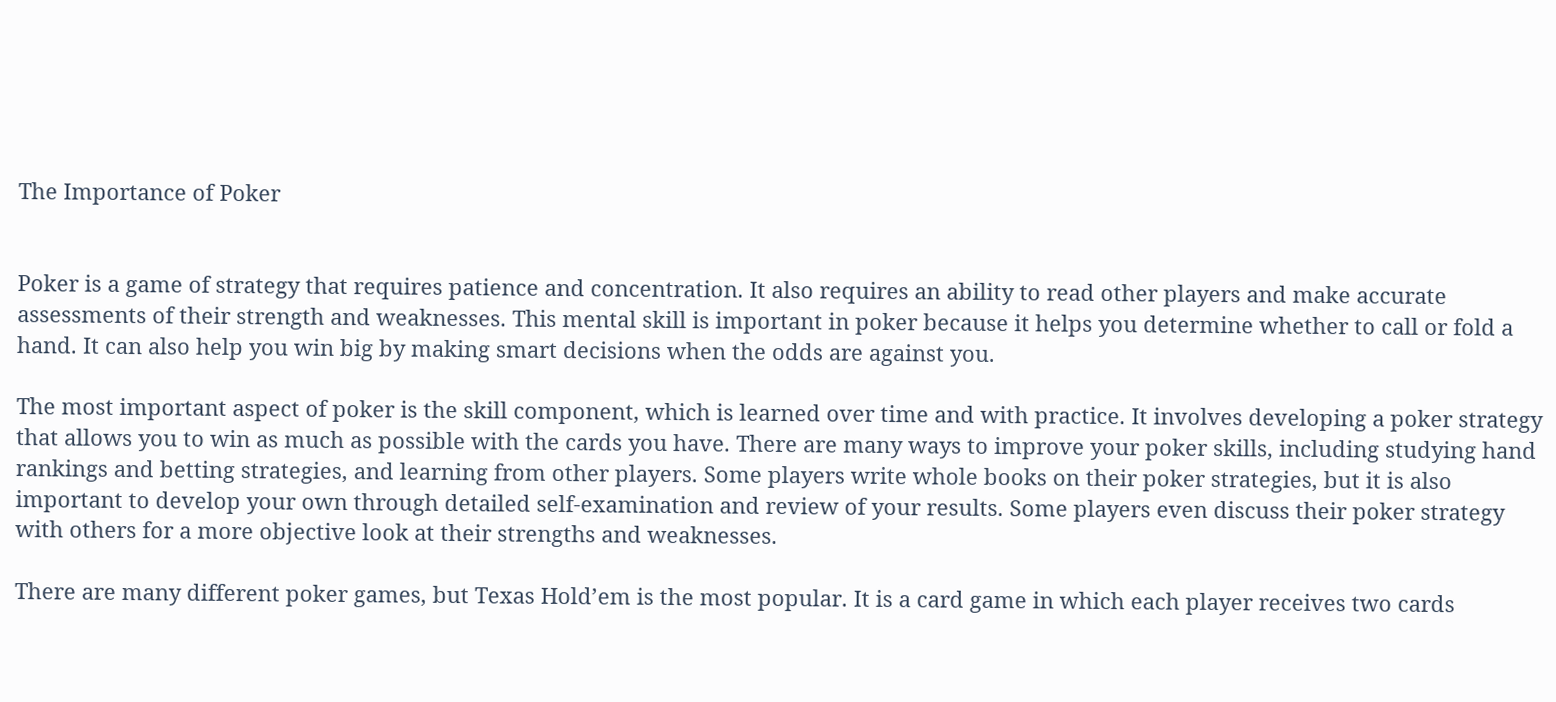The Importance of Poker


Poker is a game of strategy that requires patience and concentration. It also requires an ability to read other players and make accurate assessments of their strength and weaknesses. This mental skill is important in poker because it helps you determine whether to call or fold a hand. It can also help you win big by making smart decisions when the odds are against you.

The most important aspect of poker is the skill component, which is learned over time and with practice. It involves developing a poker strategy that allows you to win as much as possible with the cards you have. There are many ways to improve your poker skills, including studying hand rankings and betting strategies, and learning from other players. Some players write whole books on their poker strategies, but it is also important to develop your own through detailed self-examination and review of your results. Some players even discuss their poker strategy with others for a more objective look at their strengths and weaknesses.

There are many different poker games, but Texas Hold’em is the most popular. It is a card game in which each player receives two cards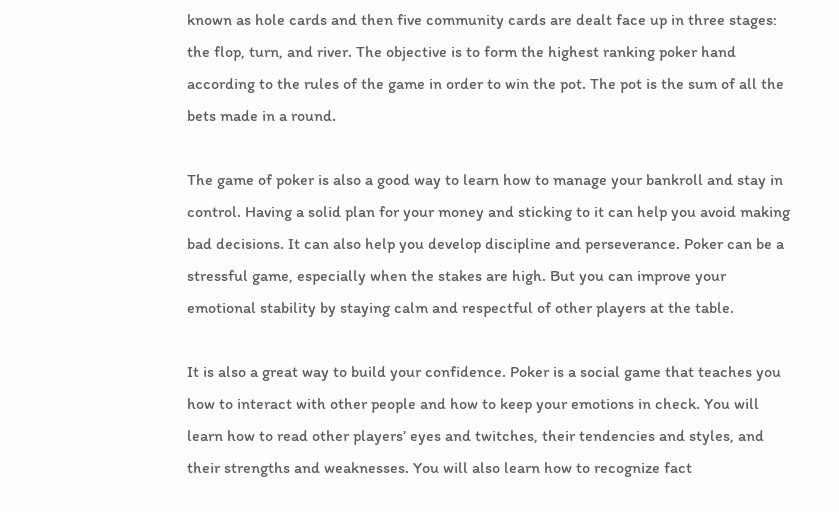known as hole cards and then five community cards are dealt face up in three stages: the flop, turn, and river. The objective is to form the highest ranking poker hand according to the rules of the game in order to win the pot. The pot is the sum of all the bets made in a round.

The game of poker is also a good way to learn how to manage your bankroll and stay in control. Having a solid plan for your money and sticking to it can help you avoid making bad decisions. It can also help you develop discipline and perseverance. Poker can be a stressful game, especially when the stakes are high. But you can improve your emotional stability by staying calm and respectful of other players at the table.

It is also a great way to build your confidence. Poker is a social game that teaches you how to interact with other people and how to keep your emotions in check. You will learn how to read other players’ eyes and twitches, their tendencies and styles, and their strengths and weaknesses. You will also learn how to recognize fact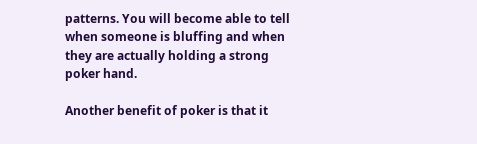patterns. You will become able to tell when someone is bluffing and when they are actually holding a strong poker hand.

Another benefit of poker is that it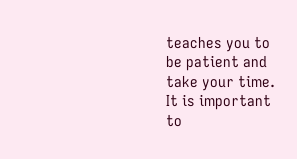teaches you to be patient and take your time. It is important to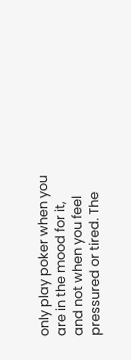only play poker when you are in the mood for it, and not when you feel pressured or tired. The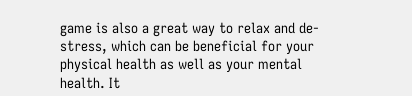game is also a great way to relax and de-stress, which can be beneficial for your physical health as well as your mental health. It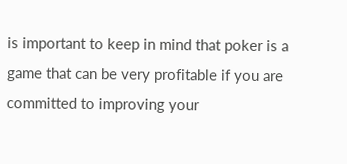is important to keep in mind that poker is a game that can be very profitable if you are committed to improving your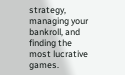strategy, managing your bankroll, and finding the most lucrative games.